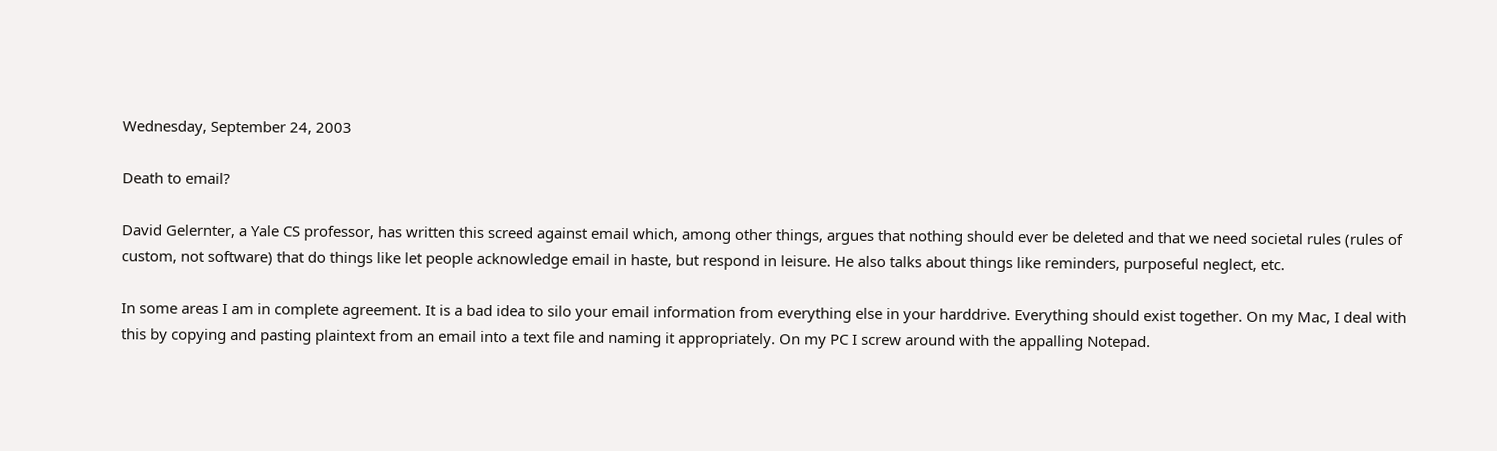Wednesday, September 24, 2003

Death to email?

David Gelernter, a Yale CS professor, has written this screed against email which, among other things, argues that nothing should ever be deleted and that we need societal rules (rules of custom, not software) that do things like let people acknowledge email in haste, but respond in leisure. He also talks about things like reminders, purposeful neglect, etc.

In some areas I am in complete agreement. It is a bad idea to silo your email information from everything else in your harddrive. Everything should exist together. On my Mac, I deal with this by copying and pasting plaintext from an email into a text file and naming it appropriately. On my PC I screw around with the appalling Notepad.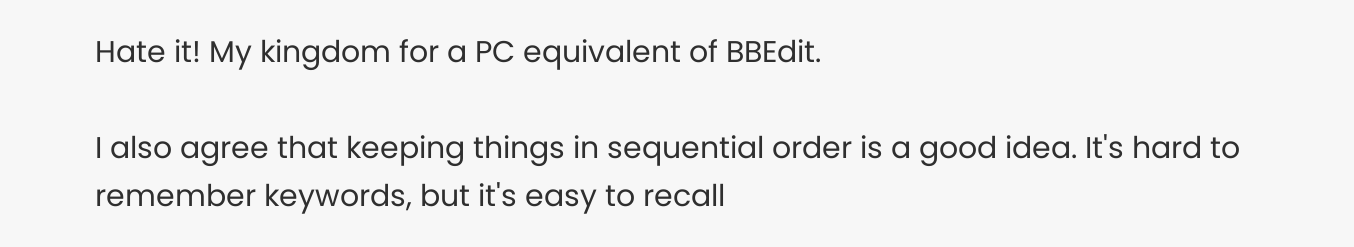Hate it! My kingdom for a PC equivalent of BBEdit.

I also agree that keeping things in sequential order is a good idea. It's hard to remember keywords, but it's easy to recall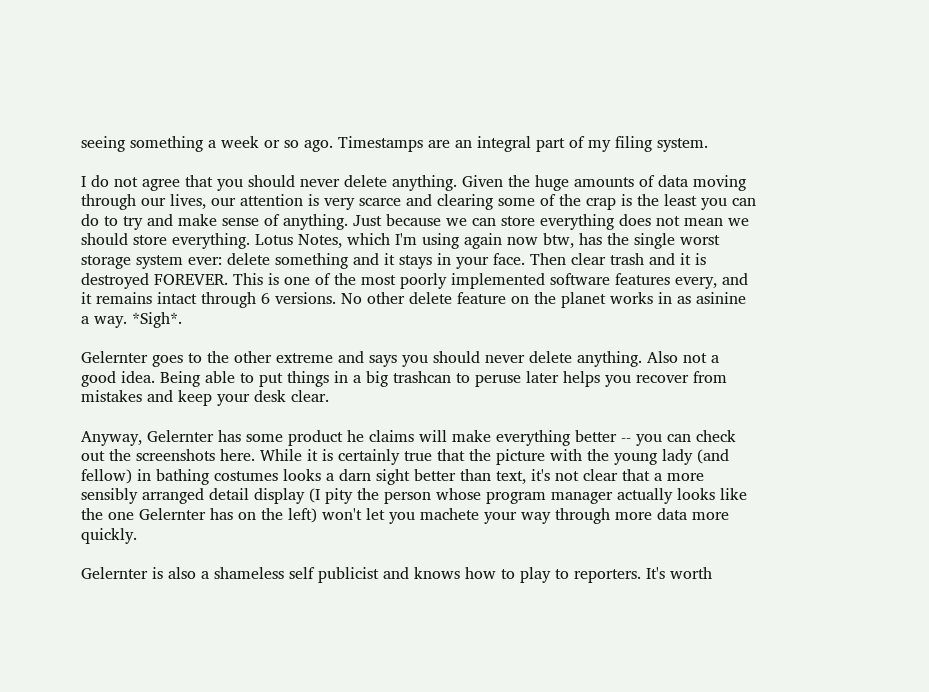seeing something a week or so ago. Timestamps are an integral part of my filing system.

I do not agree that you should never delete anything. Given the huge amounts of data moving through our lives, our attention is very scarce and clearing some of the crap is the least you can do to try and make sense of anything. Just because we can store everything does not mean we should store everything. Lotus Notes, which I'm using again now btw, has the single worst storage system ever: delete something and it stays in your face. Then clear trash and it is destroyed FOREVER. This is one of the most poorly implemented software features every, and it remains intact through 6 versions. No other delete feature on the planet works in as asinine a way. *Sigh*.

Gelernter goes to the other extreme and says you should never delete anything. Also not a good idea. Being able to put things in a big trashcan to peruse later helps you recover from mistakes and keep your desk clear.

Anyway, Gelernter has some product he claims will make everything better -- you can check out the screenshots here. While it is certainly true that the picture with the young lady (and fellow) in bathing costumes looks a darn sight better than text, it's not clear that a more sensibly arranged detail display (I pity the person whose program manager actually looks like the one Gelernter has on the left) won't let you machete your way through more data more quickly.

Gelernter is also a shameless self publicist and knows how to play to reporters. It's worth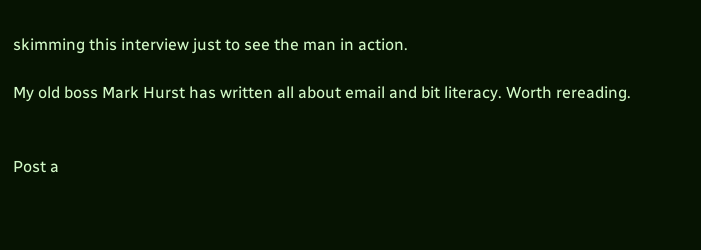skimming this interview just to see the man in action.

My old boss Mark Hurst has written all about email and bit literacy. Worth rereading.


Post a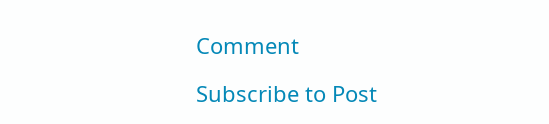Comment

Subscribe to Post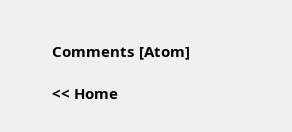Comments [Atom]

<< Home